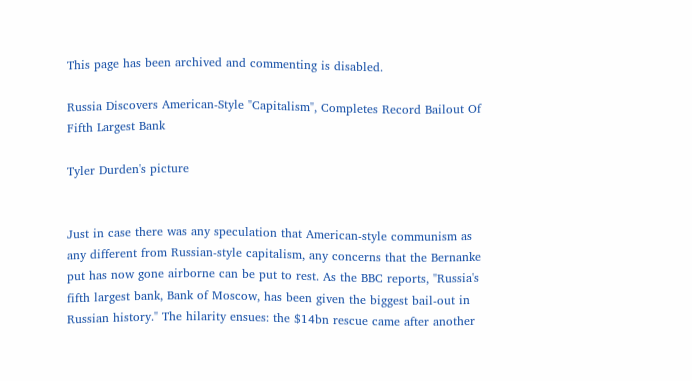This page has been archived and commenting is disabled.

Russia Discovers American-Style "Capitalism", Completes Record Bailout Of Fifth Largest Bank

Tyler Durden's picture


Just in case there was any speculation that American-style communism as any different from Russian-style capitalism, any concerns that the Bernanke put has now gone airborne can be put to rest. As the BBC reports, "Russia's fifth largest bank, Bank of Moscow, has been given the biggest bail-out in Russian history." The hilarity ensues: the $14bn rescue came after another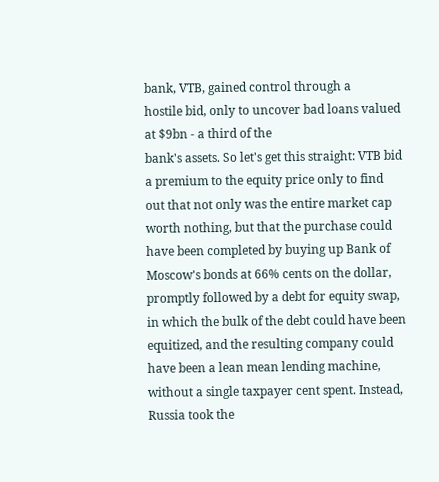bank, VTB, gained control through a
hostile bid, only to uncover bad loans valued at $9bn - a third of the
bank's assets. So let's get this straight: VTB bid a premium to the equity price only to find out that not only was the entire market cap worth nothing, but that the purchase could have been completed by buying up Bank of Moscow's bonds at 66% cents on the dollar, promptly followed by a debt for equity swap, in which the bulk of the debt could have been equitized, and the resulting company could have been a lean mean lending machine, without a single taxpayer cent spent. Instead, Russia took the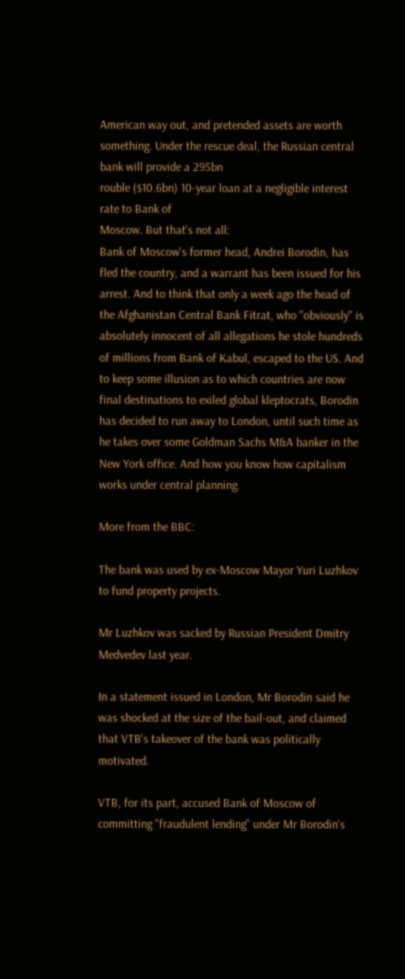American way out, and pretended assets are worth something. Under the rescue deal, the Russian central bank will provide a 295bn
rouble ($10.6bn) 10-year loan at a negligible interest rate to Bank of
Moscow. But that's not all:
Bank of Moscow's former head, Andrei Borodin, has fled the country, and a warrant has been issued for his arrest. And to think that only a week ago the head of the Afghanistan Central Bank Fitrat, who "obviously" is absolutely innocent of all allegations he stole hundreds of millions from Bank of Kabul, escaped to the US. And to keep some illusion as to which countries are now final destinations to exiled global kleptocrats, Borodin has decided to run away to London, until such time as he takes over some Goldman Sachs M&A banker in the New York office. And how you know how capitalism works under central planning.

More from the BBC:

The bank was used by ex-Moscow Mayor Yuri Luzhkov to fund property projects.

Mr Luzhkov was sacked by Russian President Dmitry Medvedev last year.

In a statement issued in London, Mr Borodin said he was shocked at the size of the bail-out, and claimed that VTB's takeover of the bank was politically motivated.

VTB, for its part, accused Bank of Moscow of committing "fraudulent lending" under Mr Borodin's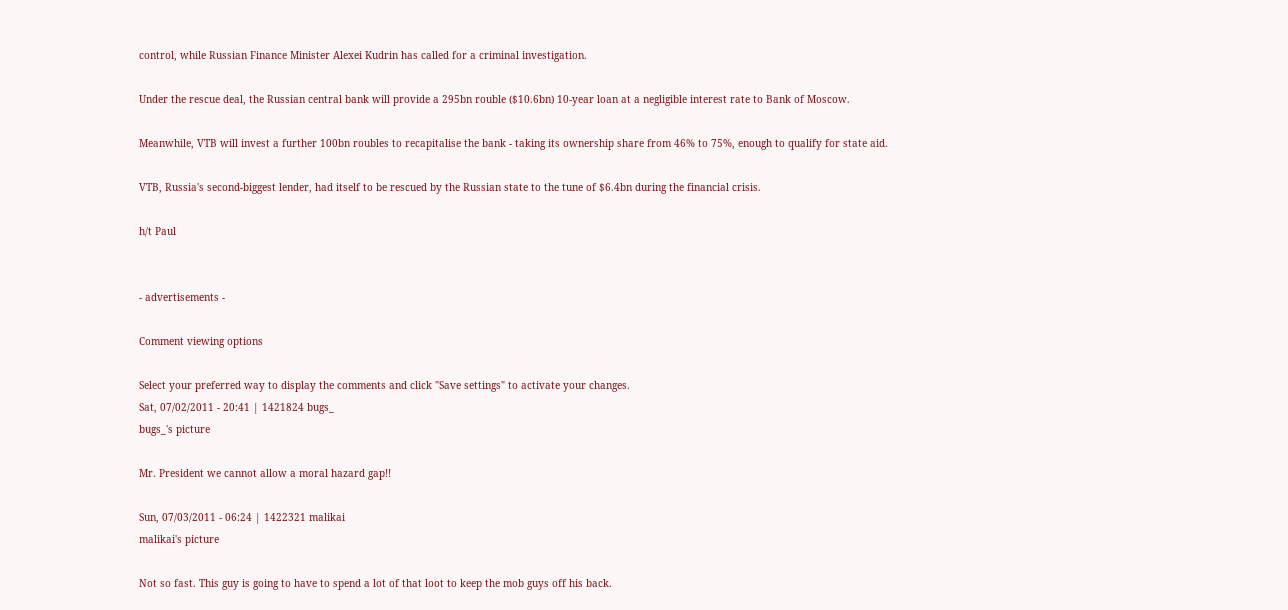control, while Russian Finance Minister Alexei Kudrin has called for a criminal investigation.

Under the rescue deal, the Russian central bank will provide a 295bn rouble ($10.6bn) 10-year loan at a negligible interest rate to Bank of Moscow.

Meanwhile, VTB will invest a further 100bn roubles to recapitalise the bank - taking its ownership share from 46% to 75%, enough to qualify for state aid.

VTB, Russia's second-biggest lender, had itself to be rescued by the Russian state to the tune of $6.4bn during the financial crisis.

h/t Paul


- advertisements -

Comment viewing options

Select your preferred way to display the comments and click "Save settings" to activate your changes.
Sat, 07/02/2011 - 20:41 | 1421824 bugs_
bugs_'s picture

Mr. President we cannot allow a moral hazard gap!!

Sun, 07/03/2011 - 06:24 | 1422321 malikai
malikai's picture

Not so fast. This guy is going to have to spend a lot of that loot to keep the mob guys off his back.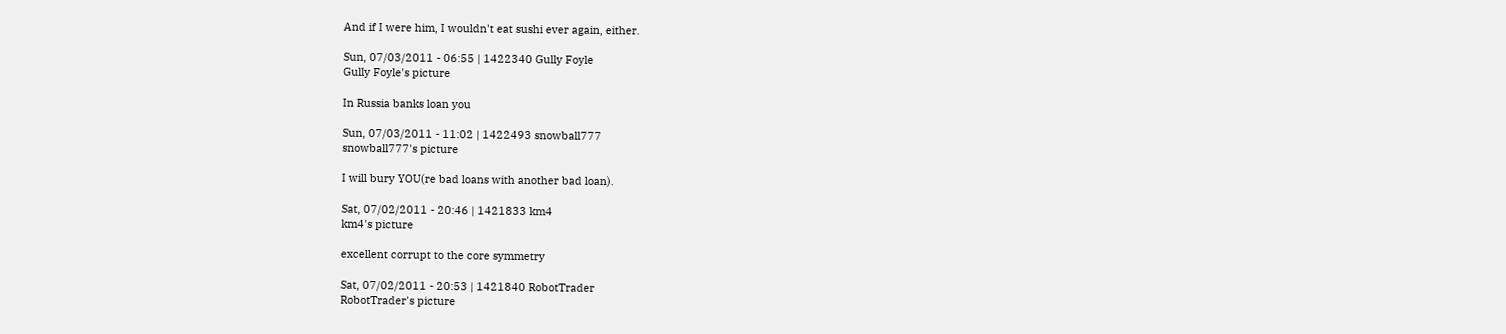And if I were him, I wouldn't eat sushi ever again, either.

Sun, 07/03/2011 - 06:55 | 1422340 Gully Foyle
Gully Foyle's picture

In Russia banks loan you

Sun, 07/03/2011 - 11:02 | 1422493 snowball777
snowball777's picture

I will bury YOU(re bad loans with another bad loan).

Sat, 07/02/2011 - 20:46 | 1421833 km4
km4's picture

excellent corrupt to the core symmetry

Sat, 07/02/2011 - 20:53 | 1421840 RobotTrader
RobotTrader's picture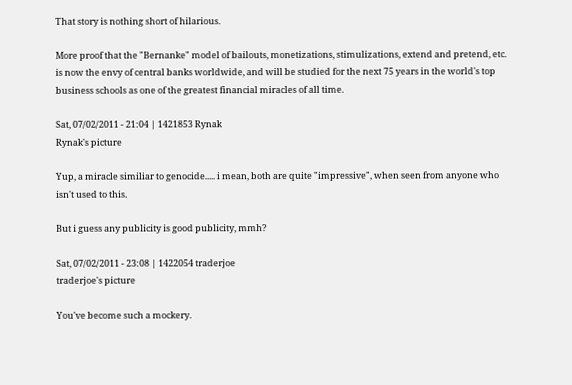That story is nothing short of hilarious.

More proof that the "Bernanke" model of bailouts, monetizations, stimulizations, extend and pretend, etc. is now the envy of central banks worldwide, and will be studied for the next 75 years in the world's top business schools as one of the greatest financial miracles of all time.

Sat, 07/02/2011 - 21:04 | 1421853 Rynak
Rynak's picture

Yup, a miracle similiar to genocide..... i mean, both are quite "impressive", when seen from anyone who isn't used to this.

But i guess any publicity is good publicity, mmh?

Sat, 07/02/2011 - 23:08 | 1422054 traderjoe
traderjoe's picture

You've become such a mockery.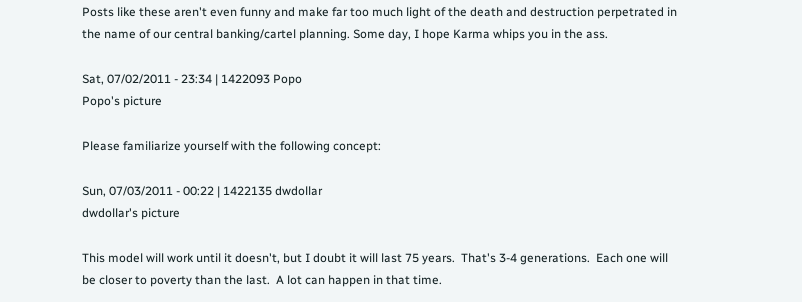Posts like these aren't even funny and make far too much light of the death and destruction perpetrated in the name of our central banking/cartel planning. Some day, I hope Karma whips you in the ass.

Sat, 07/02/2011 - 23:34 | 1422093 Popo
Popo's picture

Please familiarize yourself with the following concept:

Sun, 07/03/2011 - 00:22 | 1422135 dwdollar
dwdollar's picture

This model will work until it doesn't, but I doubt it will last 75 years.  That's 3-4 generations.  Each one will be closer to poverty than the last.  A lot can happen in that time.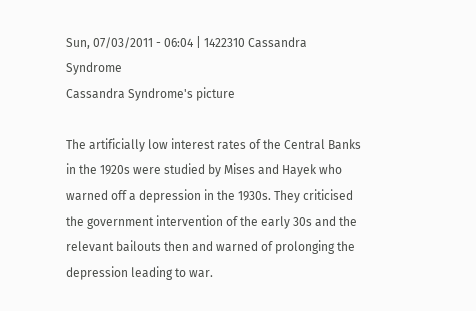Sun, 07/03/2011 - 06:04 | 1422310 Cassandra Syndrome
Cassandra Syndrome's picture

The artificially low interest rates of the Central Banks in the 1920s were studied by Mises and Hayek who warned off a depression in the 1930s. They criticised the government intervention of the early 30s and the relevant bailouts then and warned of prolonging the depression leading to war.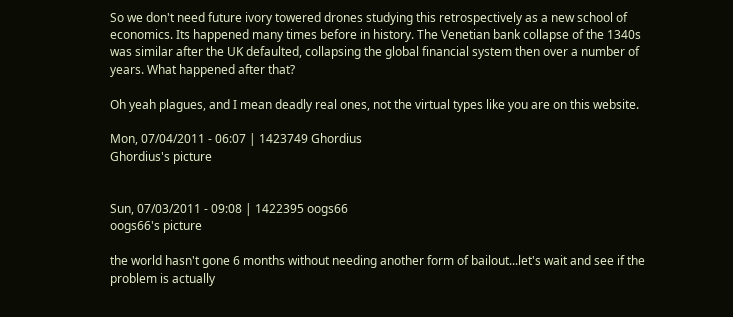So we don't need future ivory towered drones studying this retrospectively as a new school of economics. Its happened many times before in history. The Venetian bank collapse of the 1340s was similar after the UK defaulted, collapsing the global financial system then over a number of years. What happened after that?

Oh yeah plagues, and I mean deadly real ones, not the virtual types like you are on this website.

Mon, 07/04/2011 - 06:07 | 1423749 Ghordius
Ghordius's picture


Sun, 07/03/2011 - 09:08 | 1422395 oogs66
oogs66's picture

the world hasn't gone 6 months without needing another form of bailout...let's wait and see if the problem is actually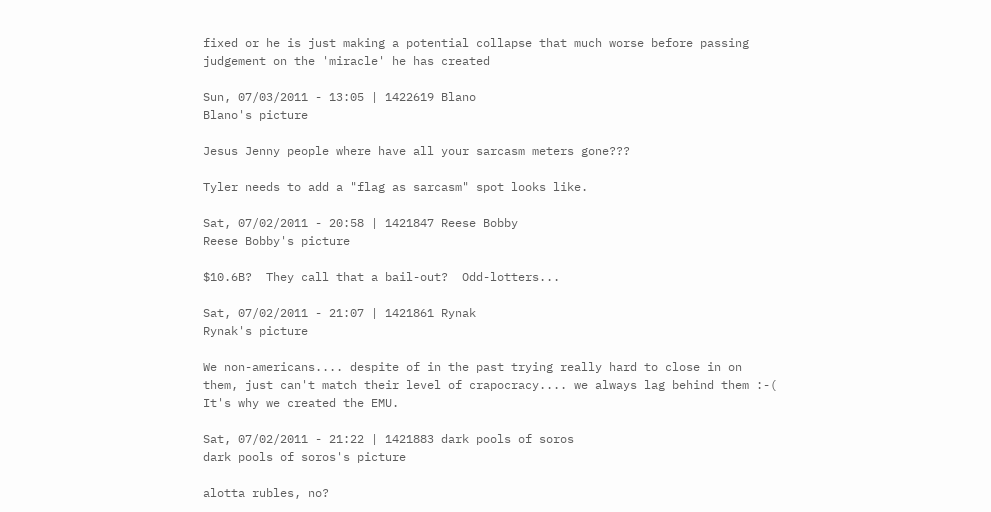fixed or he is just making a potential collapse that much worse before passing judgement on the 'miracle' he has created

Sun, 07/03/2011 - 13:05 | 1422619 Blano
Blano's picture

Jesus Jenny people where have all your sarcasm meters gone???

Tyler needs to add a "flag as sarcasm" spot looks like.

Sat, 07/02/2011 - 20:58 | 1421847 Reese Bobby
Reese Bobby's picture

$10.6B?  They call that a bail-out?  Odd-lotters...

Sat, 07/02/2011 - 21:07 | 1421861 Rynak
Rynak's picture

We non-americans.... despite of in the past trying really hard to close in on them, just can't match their level of crapocracy.... we always lag behind them :-( It's why we created the EMU.

Sat, 07/02/2011 - 21:22 | 1421883 dark pools of soros
dark pools of soros's picture

alotta rubles, no?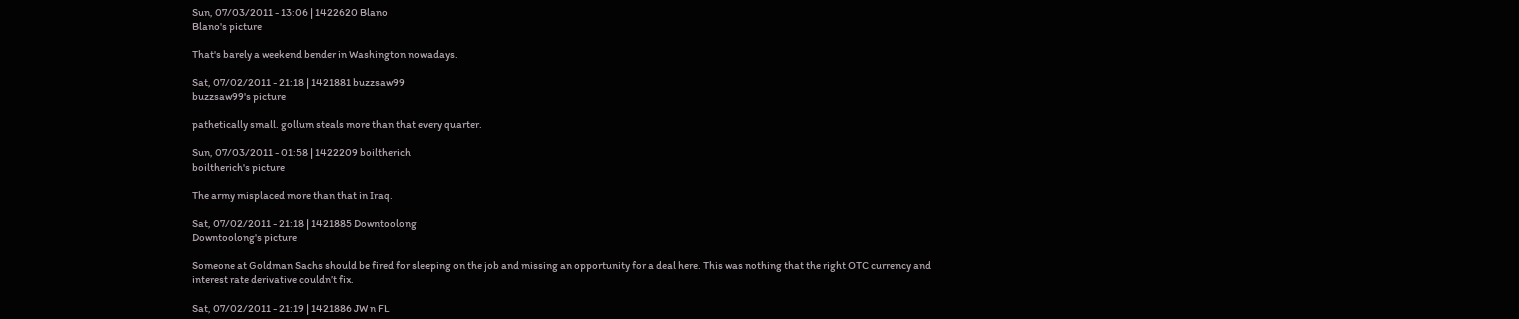Sun, 07/03/2011 - 13:06 | 1422620 Blano
Blano's picture

That's barely a weekend bender in Washington nowadays.

Sat, 07/02/2011 - 21:18 | 1421881 buzzsaw99
buzzsaw99's picture

pathetically small. gollum steals more than that every quarter.

Sun, 07/03/2011 - 01:58 | 1422209 boiltherich
boiltherich's picture

The army misplaced more than that in Iraq.

Sat, 07/02/2011 - 21:18 | 1421885 Downtoolong
Downtoolong's picture

Someone at Goldman Sachs should be fired for sleeping on the job and missing an opportunity for a deal here. This was nothing that the right OTC currency and interest rate derivative couldn’t fix.

Sat, 07/02/2011 - 21:19 | 1421886 JW n FL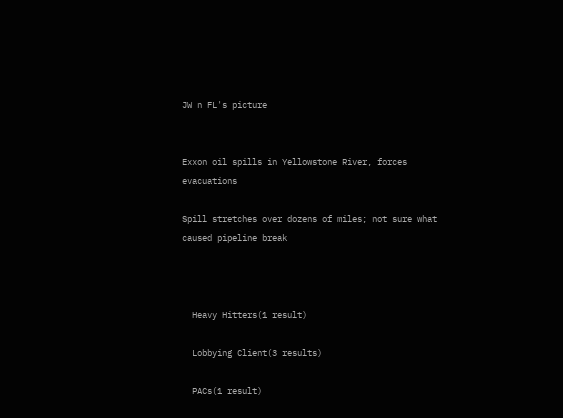JW n FL's picture


Exxon oil spills in Yellowstone River, forces evacuations

Spill stretches over dozens of miles; not sure what caused pipeline break



  Heavy Hitters(1 result)

  Lobbying Client(3 results)

  PACs(1 result)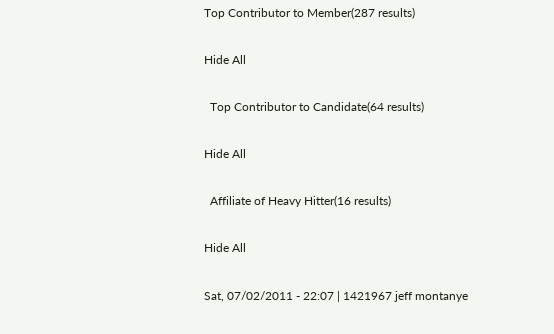Top Contributor to Member(287 results)

Hide All

  Top Contributor to Candidate(64 results)

Hide All

  Affiliate of Heavy Hitter(16 results)

Hide All

Sat, 07/02/2011 - 22:07 | 1421967 jeff montanye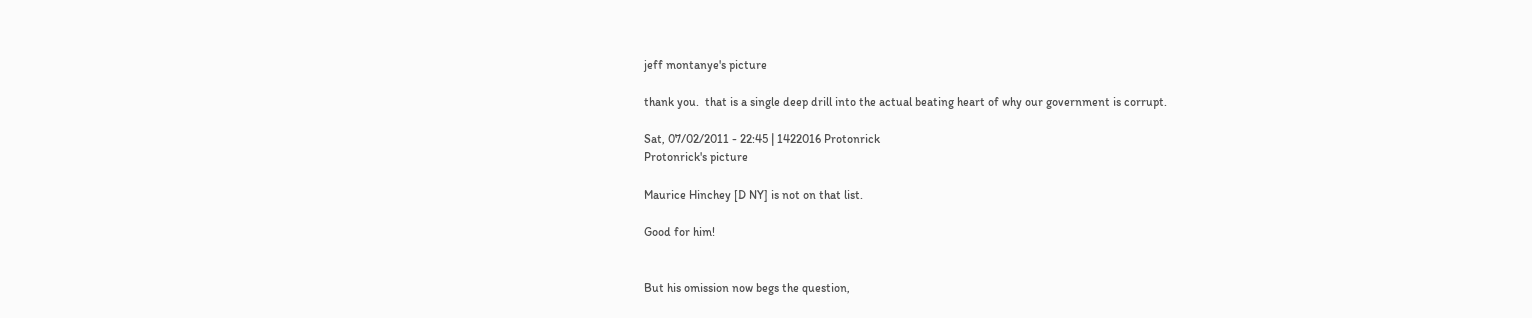jeff montanye's picture

thank you.  that is a single deep drill into the actual beating heart of why our government is corrupt.

Sat, 07/02/2011 - 22:45 | 1422016 Protonrick
Protonrick's picture

Maurice Hinchey [D NY] is not on that list.

Good for him!


But his omission now begs the question,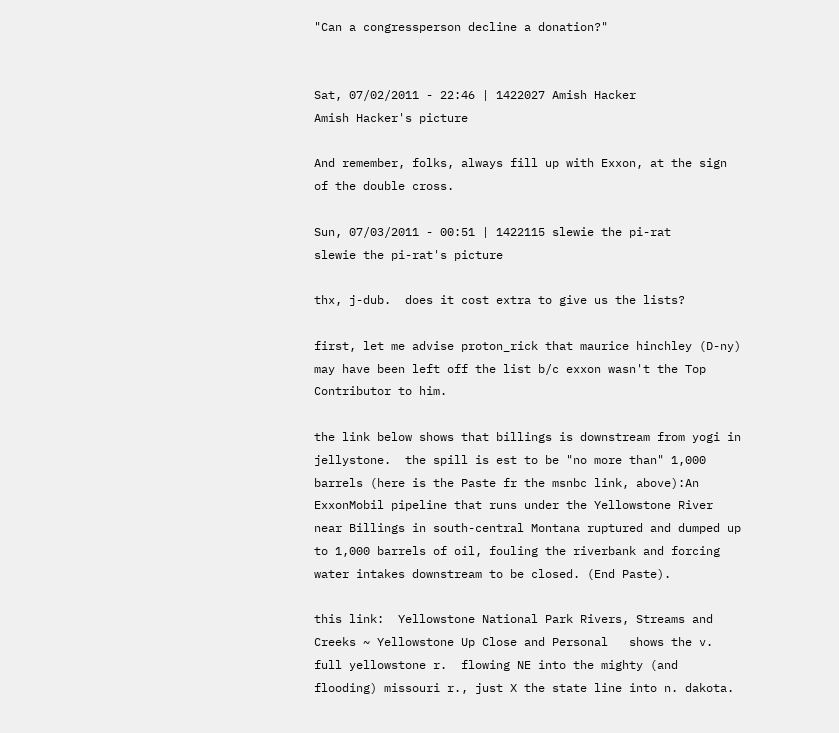"Can a congressperson decline a donation?"


Sat, 07/02/2011 - 22:46 | 1422027 Amish Hacker
Amish Hacker's picture

And remember, folks, always fill up with Exxon, at the sign of the double cross.

Sun, 07/03/2011 - 00:51 | 1422115 slewie the pi-rat
slewie the pi-rat's picture

thx, j-dub.  does it cost extra to give us the lists?

first, let me advise proton_rick that maurice hinchley (D-ny) may have been left off the list b/c exxon wasn't the Top Contributor to him.

the link below shows that billings is downstream from yogi in jellystone.  the spill is est to be "no more than" 1,000 barrels (here is the Paste fr the msnbc link, above):An ExxonMobil pipeline that runs under the Yellowstone River near Billings in south-central Montana ruptured and dumped up to 1,000 barrels of oil, fouling the riverbank and forcing water intakes downstream to be closed. (End Paste).

this link:  Yellowstone National Park Rivers, Streams and Creeks ~ Yellowstone Up Close and Personal   shows the v. full yellowstone r.  flowing NE into the mighty (and flooding) missouri r., just X the state line into n. dakota.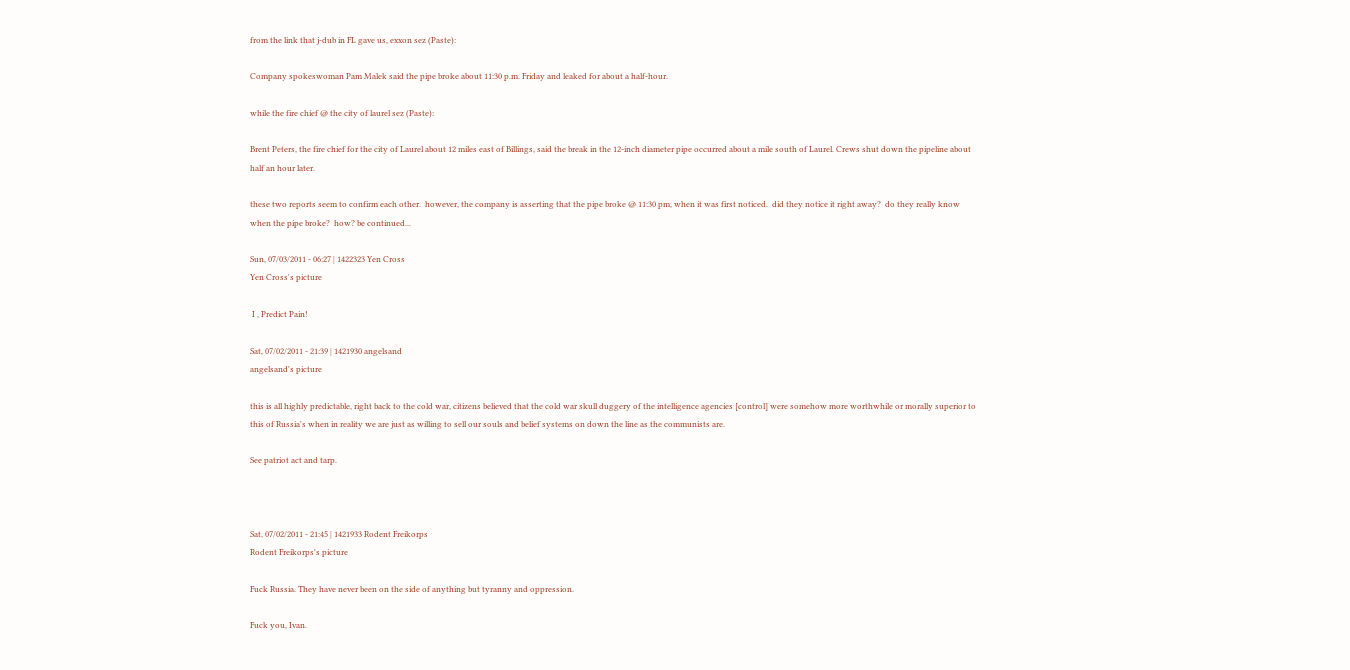from the link that j-dub in FL gave us, exxon sez (Paste):

Company spokeswoman Pam Malek said the pipe broke about 11:30 p.m. Friday and leaked for about a half-hour.

while the fire chief @ the city of laurel sez (Paste):

Brent Peters, the fire chief for the city of Laurel about 12 miles east of Billings, said the break in the 12-inch diameter pipe occurred about a mile south of Laurel. Crews shut down the pipeline about half an hour later.

these two reports seem to confirm each other.  however, the company is asserting that the pipe broke @ 11:30 pm, when it was first noticed.  did they notice it right away?  do they really know when the pipe broke?  how? be continued...

Sun, 07/03/2011 - 06:27 | 1422323 Yen Cross
Yen Cross's picture

 I , Predict Pain!

Sat, 07/02/2011 - 21:39 | 1421930 angelsand
angelsand's picture

this is all highly predictable, right back to the cold war, citizens believed that the cold war skull duggery of the intelligence agencies [control] were somehow more worthwhile or morally superior to this of Russia's when in reality we are just as willing to sell our souls and belief systems on down the line as the communists are.

See patriot act and tarp.



Sat, 07/02/2011 - 21:45 | 1421933 Rodent Freikorps
Rodent Freikorps's picture

Fuck Russia. They have never been on the side of anything but tyranny and oppression.

Fuck you, Ivan.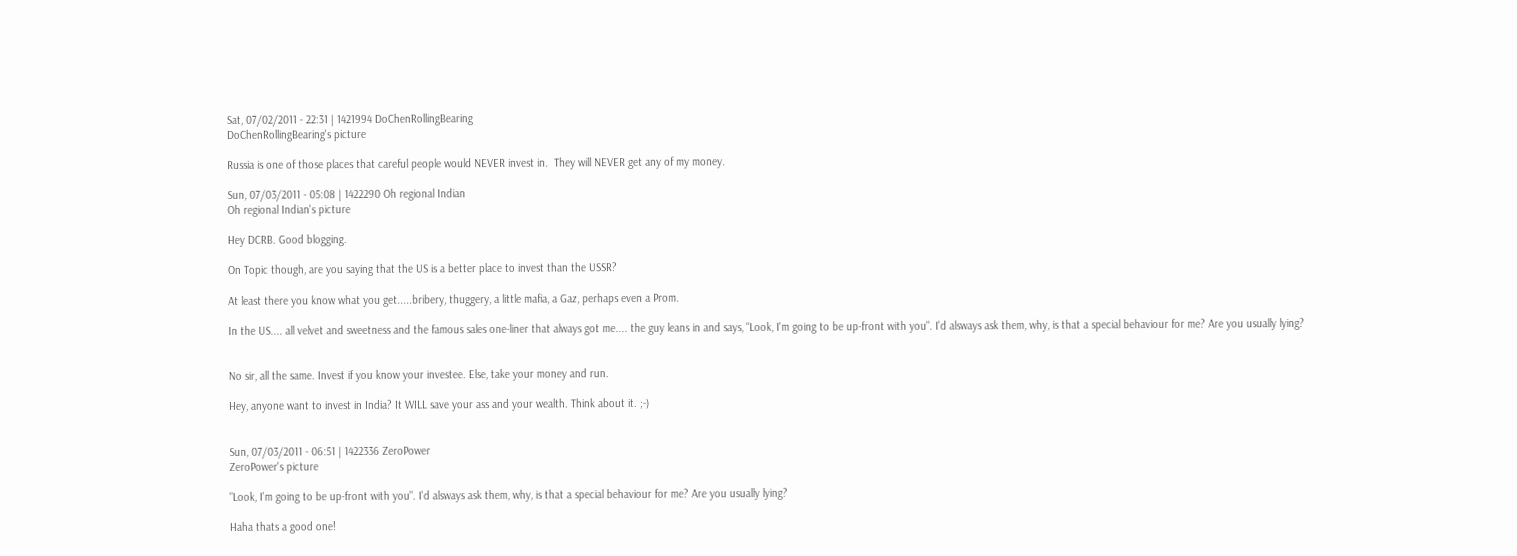Sat, 07/02/2011 - 22:31 | 1421994 DoChenRollingBearing
DoChenRollingBearing's picture

Russia is one of those places that careful people would NEVER invest in.  They will NEVER get any of my money.

Sun, 07/03/2011 - 05:08 | 1422290 Oh regional Indian
Oh regional Indian's picture

Hey DCRB. Good blogging.

On Topic though, are you saying that the US is a better place to invest than the USSR?

At least there you know what you get.....bribery, thuggery, a little mafia, a Gaz, perhaps even a Prom.

In the US.... all velvet and sweetness and the famous sales one-liner that always got me.... the guy leans in and says, "Look, I'm going to be up-front with you". I'd alsways ask them, why, is that a special behaviour for me? Are you usually lying?


No sir, all the same. Invest if you know your investee. Else, take your money and run.

Hey, anyone want to invest in India? It WILL save your ass and your wealth. Think about it. ;-)


Sun, 07/03/2011 - 06:51 | 1422336 ZeroPower
ZeroPower's picture

"Look, I'm going to be up-front with you". I'd alsways ask them, why, is that a special behaviour for me? Are you usually lying?

Haha thats a good one!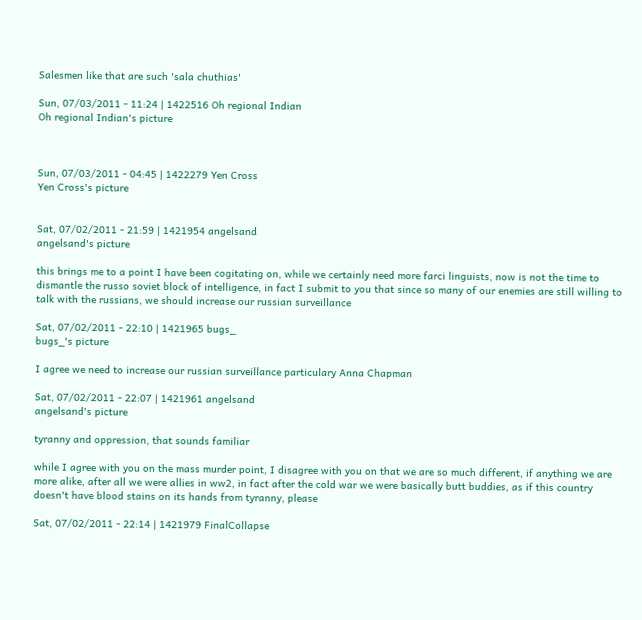Salesmen like that are such 'sala chuthias'

Sun, 07/03/2011 - 11:24 | 1422516 Oh regional Indian
Oh regional Indian's picture



Sun, 07/03/2011 - 04:45 | 1422279 Yen Cross
Yen Cross's picture


Sat, 07/02/2011 - 21:59 | 1421954 angelsand
angelsand's picture

this brings me to a point I have been cogitating on, while we certainly need more farci linguists, now is not the time to dismantle the russo soviet block of intelligence, in fact I submit to you that since so many of our enemies are still willing to talk with the russians, we should increase our russian surveillance

Sat, 07/02/2011 - 22:10 | 1421965 bugs_
bugs_'s picture

I agree we need to increase our russian surveillance particulary Anna Chapman

Sat, 07/02/2011 - 22:07 | 1421961 angelsand
angelsand's picture

tyranny and oppression, that sounds familiar

while I agree with you on the mass murder point, I disagree with you on that we are so much different, if anything we are more alike, after all we were allies in ww2, in fact after the cold war we were basically butt buddies, as if this country doesn't have blood stains on its hands from tyranny, please

Sat, 07/02/2011 - 22:14 | 1421979 FinalCollapse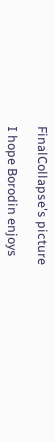FinalCollapse's picture

I hope Borodin enjoys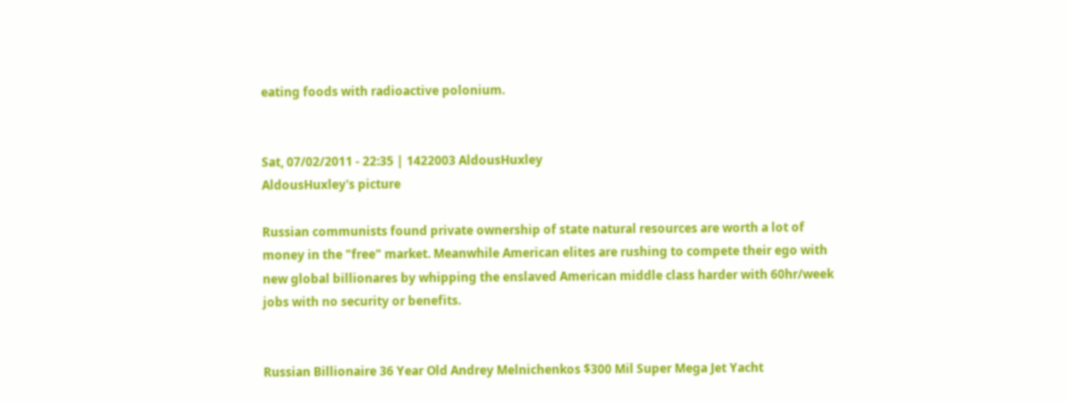eating foods with radioactive polonium.


Sat, 07/02/2011 - 22:35 | 1422003 AldousHuxley
AldousHuxley's picture

Russian communists found private ownership of state natural resources are worth a lot of money in the "free" market. Meanwhile American elites are rushing to compete their ego with new global billionares by whipping the enslaved American middle class harder with 60hr/week jobs with no security or benefits.


Russian Billionaire 36 Year Old Andrey Melnichenkos $300 Mil Super Mega Jet Yacht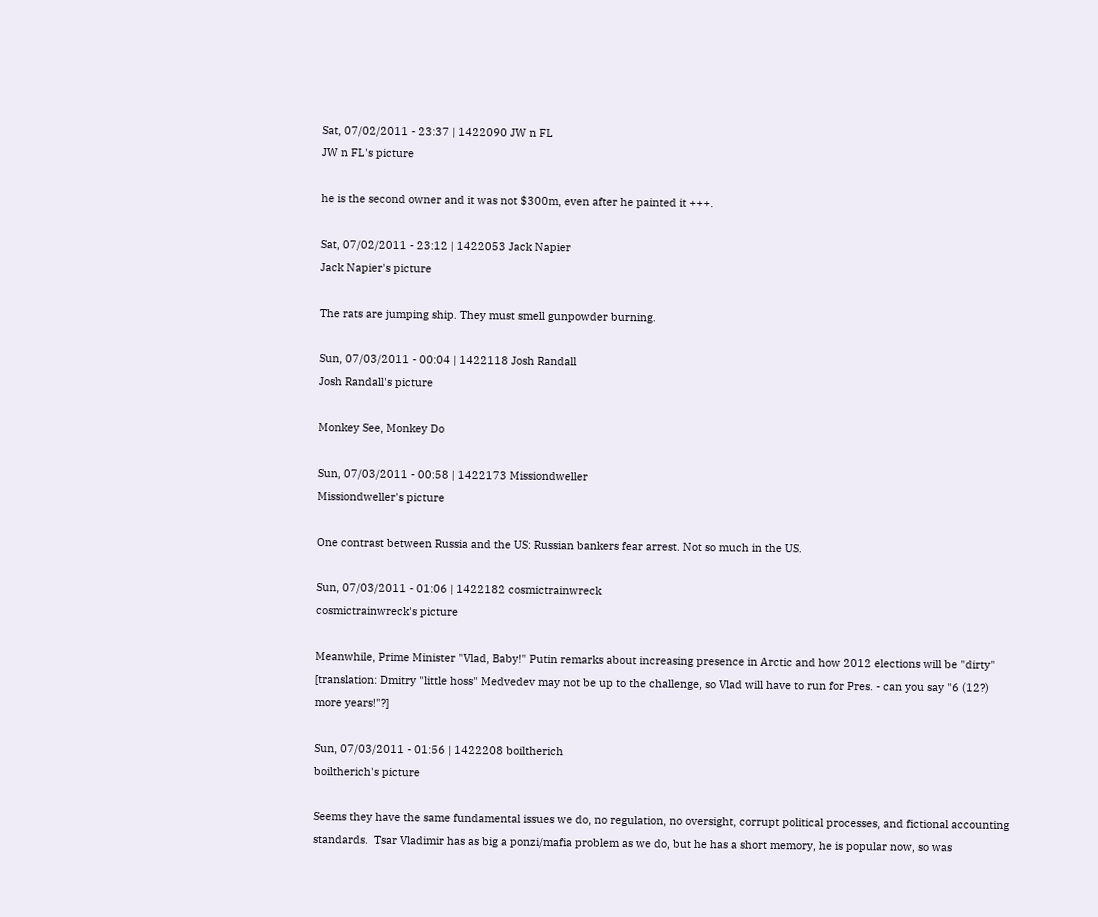Sat, 07/02/2011 - 23:37 | 1422090 JW n FL
JW n FL's picture

he is the second owner and it was not $300m, even after he painted it +++.

Sat, 07/02/2011 - 23:12 | 1422053 Jack Napier
Jack Napier's picture

The rats are jumping ship. They must smell gunpowder burning.

Sun, 07/03/2011 - 00:04 | 1422118 Josh Randall
Josh Randall's picture

Monkey See, Monkey Do

Sun, 07/03/2011 - 00:58 | 1422173 Missiondweller
Missiondweller's picture

One contrast between Russia and the US: Russian bankers fear arrest. Not so much in the US.

Sun, 07/03/2011 - 01:06 | 1422182 cosmictrainwreck
cosmictrainwreck's picture

Meanwhile, Prime Minister "Vlad, Baby!" Putin remarks about increasing presence in Arctic and how 2012 elections will be "dirty" [translation: Dmitry "little hoss" Medvedev may not be up to the challenge, so Vlad will have to run for Pres. - can you say "6 (12?) more years!"?]

Sun, 07/03/2011 - 01:56 | 1422208 boiltherich
boiltherich's picture

Seems they have the same fundamental issues we do, no regulation, no oversight, corrupt political processes, and fictional accounting standards.  Tsar Vladimir has as big a ponzi/mafia problem as we do, but he has a short memory, he is popular now, so was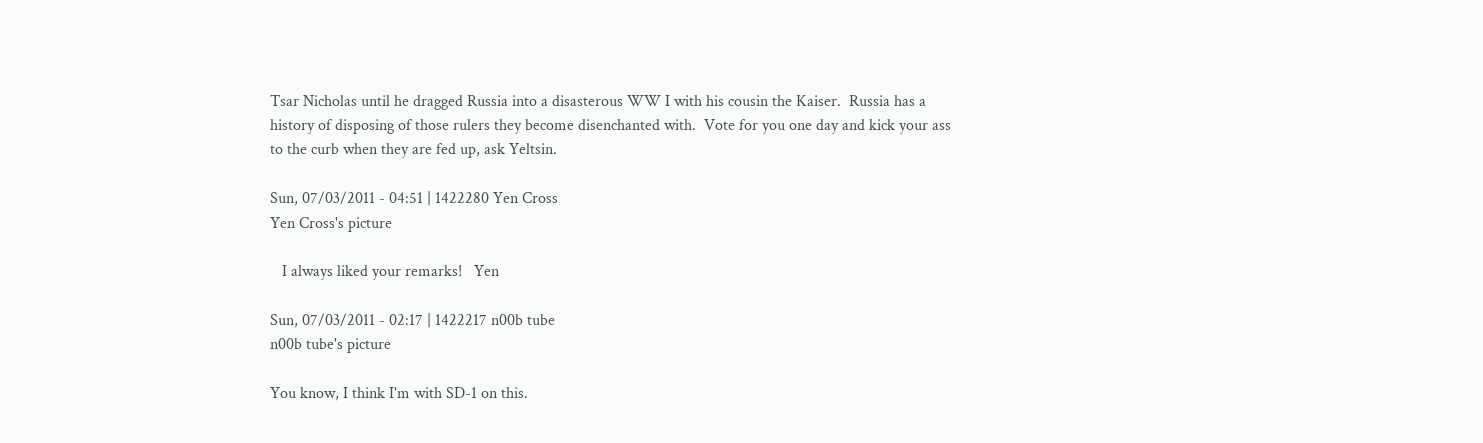Tsar Nicholas until he dragged Russia into a disasterous WW I with his cousin the Kaiser.  Russia has a history of disposing of those rulers they become disenchanted with.  Vote for you one day and kick your ass to the curb when they are fed up, ask Yeltsin.

Sun, 07/03/2011 - 04:51 | 1422280 Yen Cross
Yen Cross's picture

   I always liked your remarks!   Yen

Sun, 07/03/2011 - 02:17 | 1422217 n00b tube
n00b tube's picture

You know, I think I'm with SD-1 on this.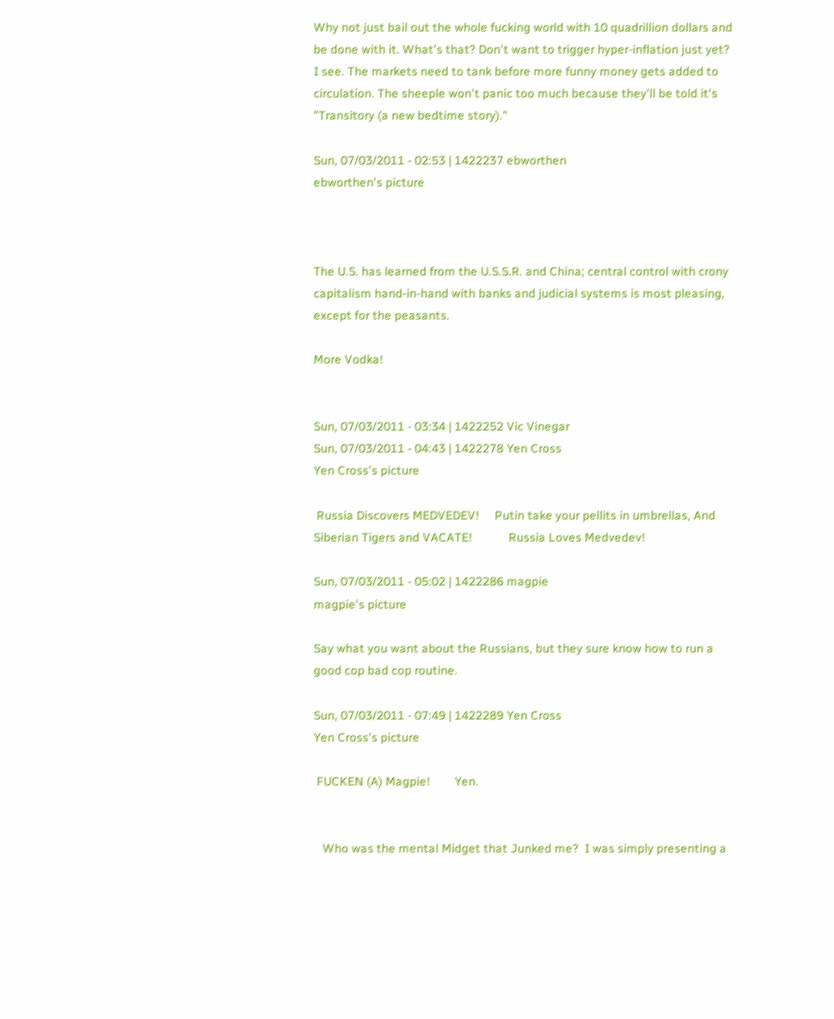Why not just bail out the whole fucking world with 10 quadrillion dollars and be done with it. What's that? Don't want to trigger hyper-inflation just yet? I see. The markets need to tank before more funny money gets added to circulation. The sheeple won't panic too much because they'll be told it's "Transitory (a new bedtime story)."

Sun, 07/03/2011 - 02:53 | 1422237 ebworthen
ebworthen's picture



The U.S. has learned from the U.S.S.R. and China; central control with crony capitalism hand-in-hand with banks and judicial systems is most pleasing, except for the peasants.

More Vodka!


Sun, 07/03/2011 - 03:34 | 1422252 Vic Vinegar
Sun, 07/03/2011 - 04:43 | 1422278 Yen Cross
Yen Cross's picture

 Russia Discovers MEDVEDEV!     Putin take your pellits in umbrellas, And Siberian Tigers and VACATE!            Russia Loves Medvedev!

Sun, 07/03/2011 - 05:02 | 1422286 magpie
magpie's picture

Say what you want about the Russians, but they sure know how to run a good cop bad cop routine.

Sun, 07/03/2011 - 07:49 | 1422289 Yen Cross
Yen Cross's picture

 FUCKEN (A) Magpie!        Yen.


   Who was the mental Midget that Junked me?  I was simply presenting a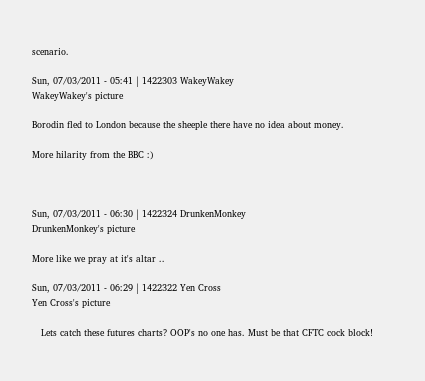scenario.

Sun, 07/03/2011 - 05:41 | 1422303 WakeyWakey
WakeyWakey's picture

Borodin fled to London because the sheeple there have no idea about money.

More hilarity from the BBC :)



Sun, 07/03/2011 - 06:30 | 1422324 DrunkenMonkey
DrunkenMonkey's picture

More like we pray at it's altar ..

Sun, 07/03/2011 - 06:29 | 1422322 Yen Cross
Yen Cross's picture

   Lets catch these futures charts? OOP's no one has. Must be that CFTC cock block!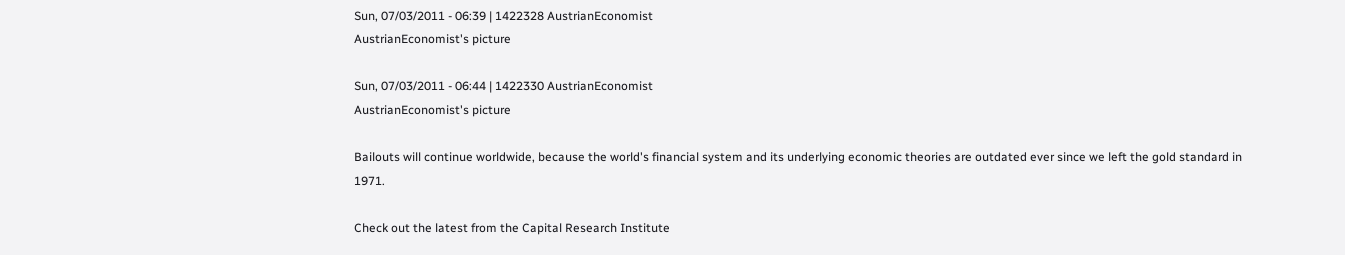Sun, 07/03/2011 - 06:39 | 1422328 AustrianEconomist
AustrianEconomist's picture

Sun, 07/03/2011 - 06:44 | 1422330 AustrianEconomist
AustrianEconomist's picture

Bailouts will continue worldwide, because the world's financial system and its underlying economic theories are outdated ever since we left the gold standard in 1971.

Check out the latest from the Capital Research Institute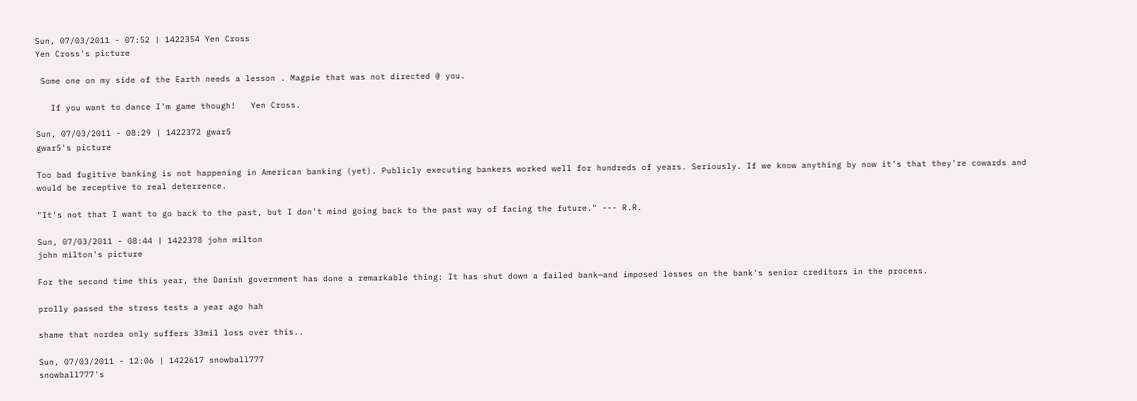Sun, 07/03/2011 - 07:52 | 1422354 Yen Cross
Yen Cross's picture

 Some one on my side of the Earth needs a lesson . Magpie that was not directed @ you.

   If you want to dance I'm game though!   Yen Cross.

Sun, 07/03/2011 - 08:29 | 1422372 gwar5
gwar5's picture

Too bad fugitive banking is not happening in American banking (yet). Publicly executing bankers worked well for hundreds of years. Seriously. If we know anything by now it's that they're cowards and would be receptive to real deterrence.

"It's not that I want to go back to the past, but I don't mind going back to the past way of facing the future." --- R.R.

Sun, 07/03/2011 - 08:44 | 1422378 john milton
john milton's picture

For the second time this year, the Danish government has done a remarkable thing: It has shut down a failed bank—and imposed losses on the bank's senior creditors in the process.

prolly passed the stress tests a year ago hah

shame that nordea only suffers 33mil loss over this..

Sun, 07/03/2011 - 12:06 | 1422617 snowball777
snowball777's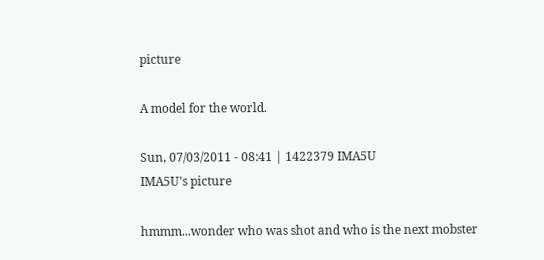picture

A model for the world.

Sun, 07/03/2011 - 08:41 | 1422379 IMA5U
IMA5U's picture

hmmm...wonder who was shot and who is the next mobster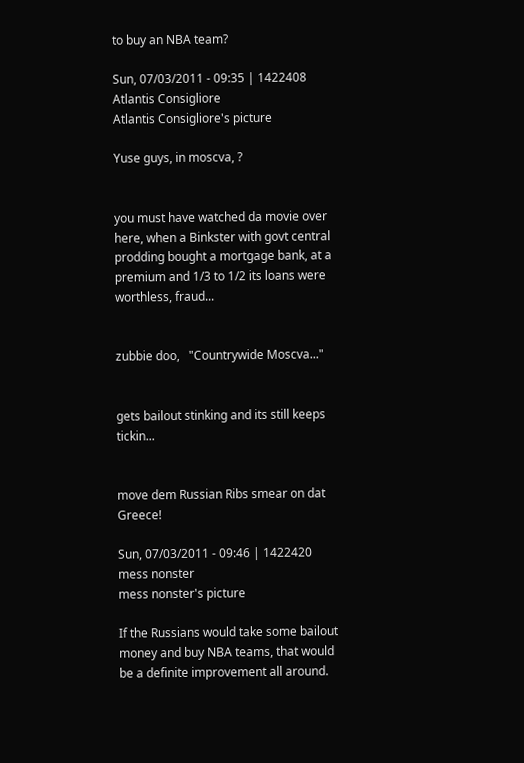to buy an NBA team?

Sun, 07/03/2011 - 09:35 | 1422408 Atlantis Consigliore
Atlantis Consigliore's picture

Yuse guys, in moscva, ?


you must have watched da movie over here, when a Binkster with govt central prodding bought a mortgage bank, at a premium and 1/3 to 1/2 its loans were worthless, fraud...


zubbie doo,   "Countrywide Moscva..."


gets bailout stinking and its still keeps tickin...


move dem Russian Ribs smear on dat Greece!

Sun, 07/03/2011 - 09:46 | 1422420 mess nonster
mess nonster's picture

If the Russians would take some bailout money and buy NBA teams, that would be a definite improvement all around.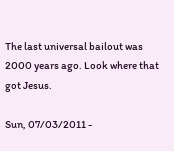The last universal bailout was 2000 years ago. Look where that got Jesus.

Sun, 07/03/2011 -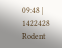09:48 | 1422428 Rodent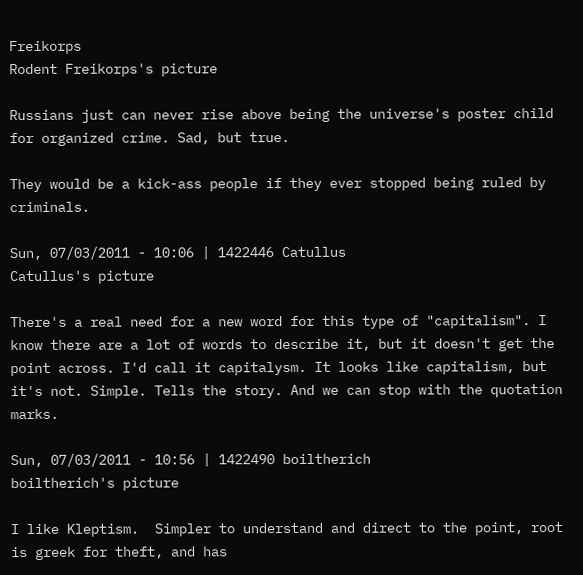Freikorps
Rodent Freikorps's picture

Russians just can never rise above being the universe's poster child for organized crime. Sad, but true.

They would be a kick-ass people if they ever stopped being ruled by criminals.

Sun, 07/03/2011 - 10:06 | 1422446 Catullus
Catullus's picture

There's a real need for a new word for this type of "capitalism". I know there are a lot of words to describe it, but it doesn't get the point across. I'd call it capitalysm. It looks like capitalism, but it's not. Simple. Tells the story. And we can stop with the quotation marks.

Sun, 07/03/2011 - 10:56 | 1422490 boiltherich
boiltherich's picture

I like Kleptism.  Simpler to understand and direct to the point, root is greek for theft, and has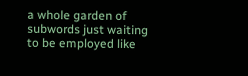a whole garden of subwords just waiting to be employed like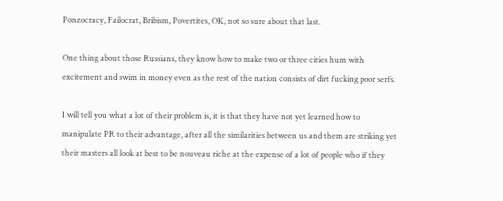Ponzocracy, Failocrat, Bribism, Povertites, OK, not so sure about that last.

One thing about those Russians, they know how to make two or three cities hum with excitement and swim in money even as the rest of the nation consists of dirt fucking poor serfs.

I will tell you what a lot of their problem is, it is that they have not yet learned how to manipulate PR to their advantage, after all the similarities between us and them are striking yet their masters all look at best to be nouveau riche at the expense of a lot of people who if they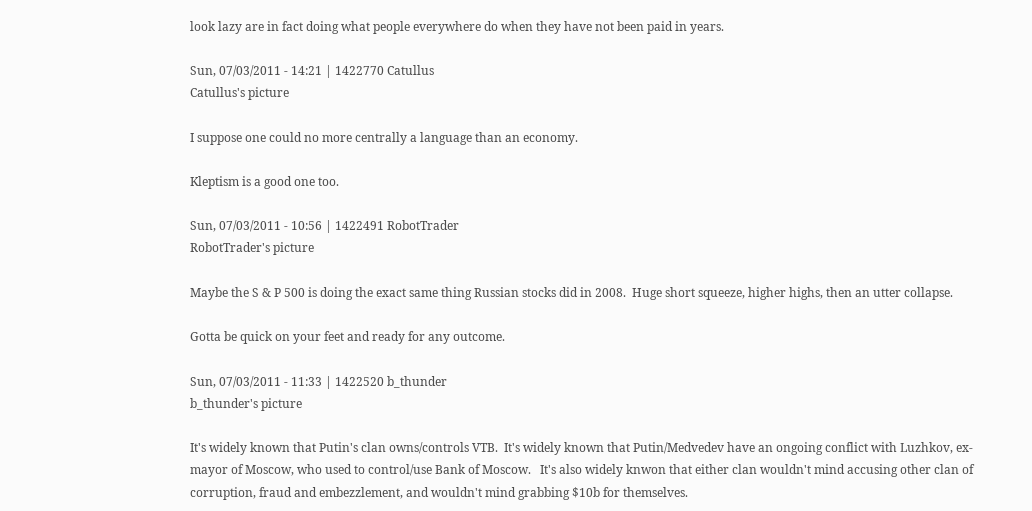look lazy are in fact doing what people everywhere do when they have not been paid in years.

Sun, 07/03/2011 - 14:21 | 1422770 Catullus
Catullus's picture

I suppose one could no more centrally a language than an economy.

Kleptism is a good one too.

Sun, 07/03/2011 - 10:56 | 1422491 RobotTrader
RobotTrader's picture

Maybe the S & P 500 is doing the exact same thing Russian stocks did in 2008.  Huge short squeeze, higher highs, then an utter collapse.

Gotta be quick on your feet and ready for any outcome.

Sun, 07/03/2011 - 11:33 | 1422520 b_thunder
b_thunder's picture

It's widely known that Putin's clan owns/controls VTB.  It's widely known that Putin/Medvedev have an ongoing conflict with Luzhkov, ex-mayor of Moscow, who used to control/use Bank of Moscow.   It's also widely knwon that either clan wouldn't mind accusing other clan of corruption, fraud and embezzlement, and wouldn't mind grabbing $10b for themselves.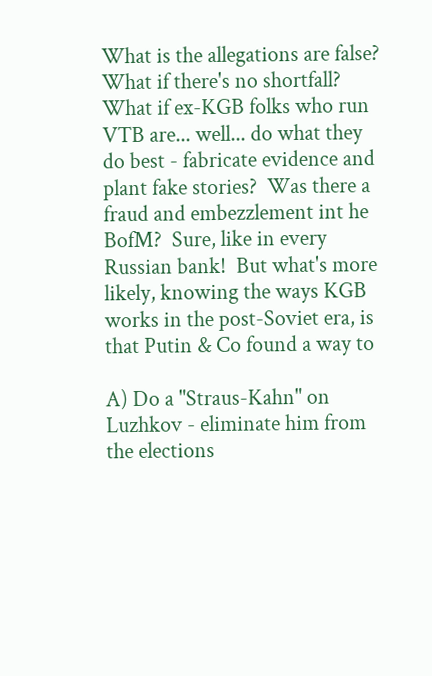What is the allegations are false?  What if there's no shortfall?  What if ex-KGB folks who run VTB are... well... do what they do best - fabricate evidence and plant fake stories?  Was there a fraud and embezzlement int he BofM?  Sure, like in every Russian bank!  But what's more likely, knowing the ways KGB works in the post-Soviet era, is that Putin & Co found a way to

A) Do a "Straus-Kahn" on Luzhkov - eliminate him from the elections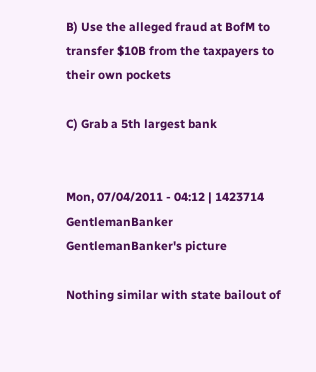B) Use the alleged fraud at BofM to transfer $10B from the taxpayers to their own pockets

C) Grab a 5th largest bank


Mon, 07/04/2011 - 04:12 | 1423714 GentlemanBanker
GentlemanBanker's picture

Nothing similar with state bailout of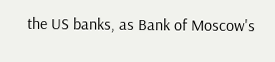the US banks, as Bank of Moscow's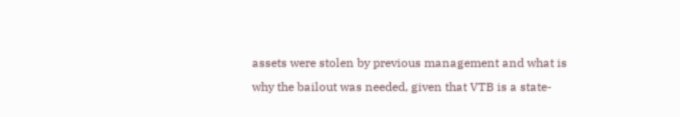assets were stolen by previous management and what is why the bailout was needed, given that VTB is a state-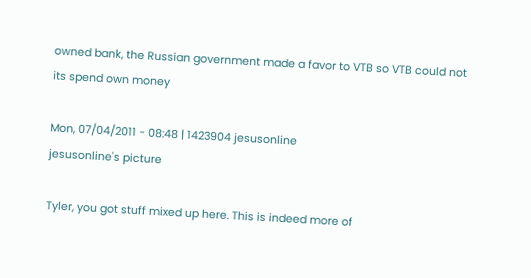owned bank, the Russian government made a favor to VTB so VTB could not its spend own money

Mon, 07/04/2011 - 08:48 | 1423904 jesusonline
jesusonline's picture

Tyler, you got stuff mixed up here. This is indeed more of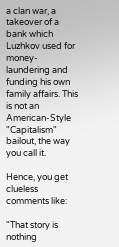a clan war, a takeover of a bank which Luzhkov used for money-laundering and funding his own family affairs. This is not an American-Style "Capitalism" bailout, the way you call it.

Hence, you get clueless comments like:

"That story is nothing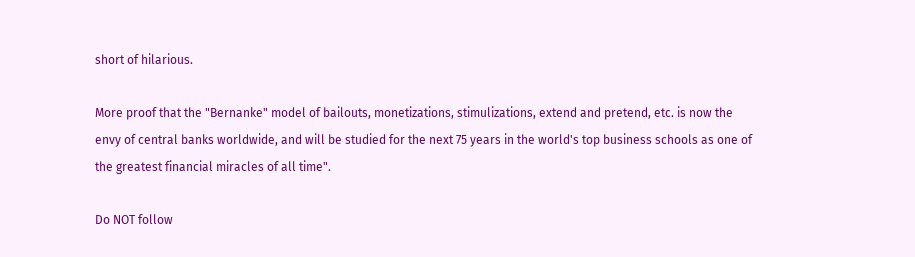short of hilarious.

More proof that the "Bernanke" model of bailouts, monetizations, stimulizations, extend and pretend, etc. is now the envy of central banks worldwide, and will be studied for the next 75 years in the world's top business schools as one of the greatest financial miracles of all time".

Do NOT follow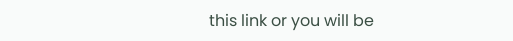this link or you will be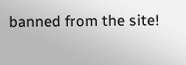banned from the site!